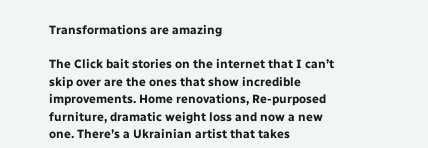Transformations are amazing

The Click bait stories on the internet that I can’t skip over are the ones that show incredible improvements. Home renovations, Re-purposed furniture, dramatic weight loss and now a new one. There’s a Ukrainian artist that takes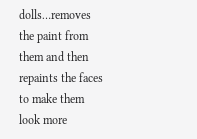dolls…removes the paint from them and then repaints the faces to make them look more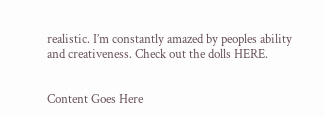realistic. I’m constantly amazed by peoples ability and creativeness. Check out the dolls HERE.


Content Goes Here